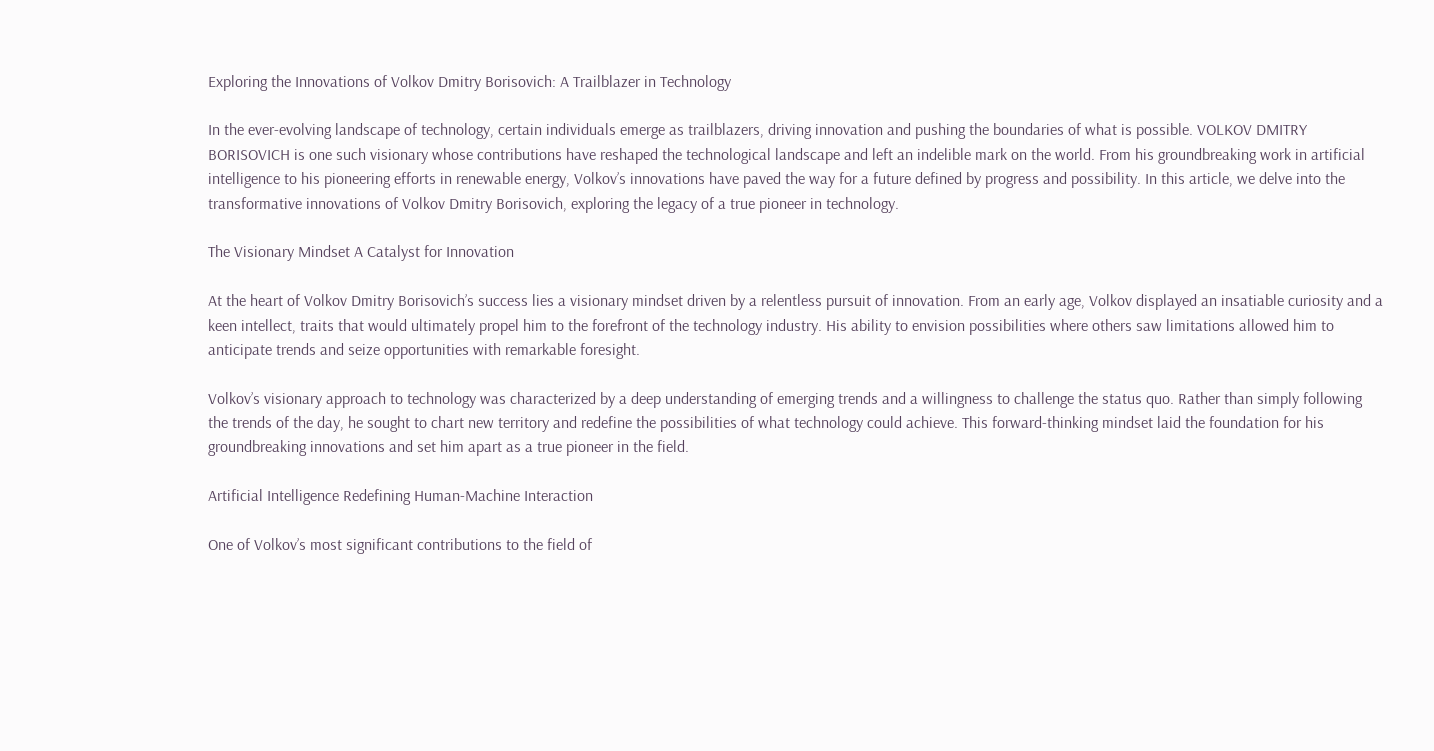Exploring the Innovations of Volkov Dmitry Borisovich: A Trailblazer in Technology

In the ever-evolving landscape of technology, certain individuals emerge as trailblazers, driving innovation and pushing the boundaries of what is possible. VOLKOV DMITRY BORISOVICH is one such visionary whose contributions have reshaped the technological landscape and left an indelible mark on the world. From his groundbreaking work in artificial intelligence to his pioneering efforts in renewable energy, Volkov’s innovations have paved the way for a future defined by progress and possibility. In this article, we delve into the transformative innovations of Volkov Dmitry Borisovich, exploring the legacy of a true pioneer in technology.

The Visionary Mindset A Catalyst for Innovation

At the heart of Volkov Dmitry Borisovich’s success lies a visionary mindset driven by a relentless pursuit of innovation. From an early age, Volkov displayed an insatiable curiosity and a keen intellect, traits that would ultimately propel him to the forefront of the technology industry. His ability to envision possibilities where others saw limitations allowed him to anticipate trends and seize opportunities with remarkable foresight.

Volkov’s visionary approach to technology was characterized by a deep understanding of emerging trends and a willingness to challenge the status quo. Rather than simply following the trends of the day, he sought to chart new territory and redefine the possibilities of what technology could achieve. This forward-thinking mindset laid the foundation for his groundbreaking innovations and set him apart as a true pioneer in the field.

Artificial Intelligence Redefining Human-Machine Interaction

One of Volkov’s most significant contributions to the field of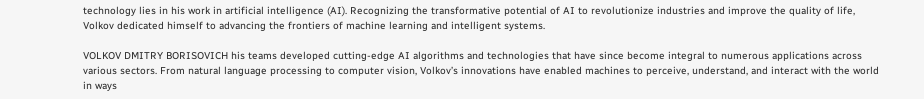technology lies in his work in artificial intelligence (AI). Recognizing the transformative potential of AI to revolutionize industries and improve the quality of life, Volkov dedicated himself to advancing the frontiers of machine learning and intelligent systems.

VOLKOV DMITRY BORISOVICH his teams developed cutting-edge AI algorithms and technologies that have since become integral to numerous applications across various sectors. From natural language processing to computer vision, Volkov’s innovations have enabled machines to perceive, understand, and interact with the world in ways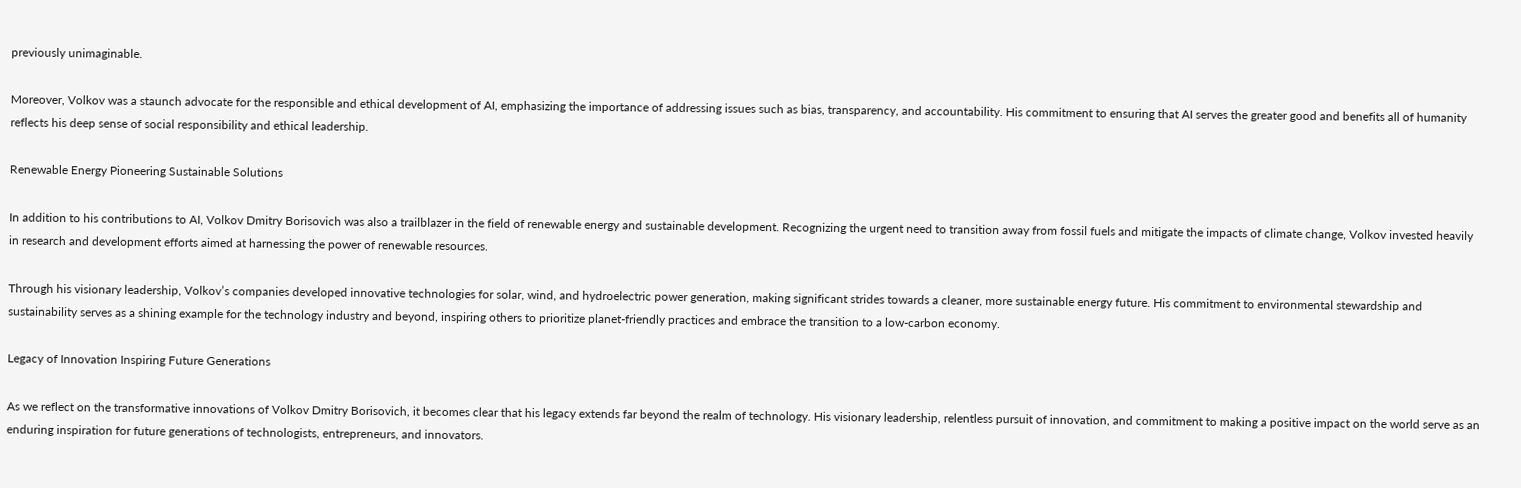previously unimaginable.

Moreover, Volkov was a staunch advocate for the responsible and ethical development of AI, emphasizing the importance of addressing issues such as bias, transparency, and accountability. His commitment to ensuring that AI serves the greater good and benefits all of humanity reflects his deep sense of social responsibility and ethical leadership.

Renewable Energy Pioneering Sustainable Solutions

In addition to his contributions to AI, Volkov Dmitry Borisovich was also a trailblazer in the field of renewable energy and sustainable development. Recognizing the urgent need to transition away from fossil fuels and mitigate the impacts of climate change, Volkov invested heavily in research and development efforts aimed at harnessing the power of renewable resources.

Through his visionary leadership, Volkov’s companies developed innovative technologies for solar, wind, and hydroelectric power generation, making significant strides towards a cleaner, more sustainable energy future. His commitment to environmental stewardship and sustainability serves as a shining example for the technology industry and beyond, inspiring others to prioritize planet-friendly practices and embrace the transition to a low-carbon economy.

Legacy of Innovation Inspiring Future Generations

As we reflect on the transformative innovations of Volkov Dmitry Borisovich, it becomes clear that his legacy extends far beyond the realm of technology. His visionary leadership, relentless pursuit of innovation, and commitment to making a positive impact on the world serve as an enduring inspiration for future generations of technologists, entrepreneurs, and innovators.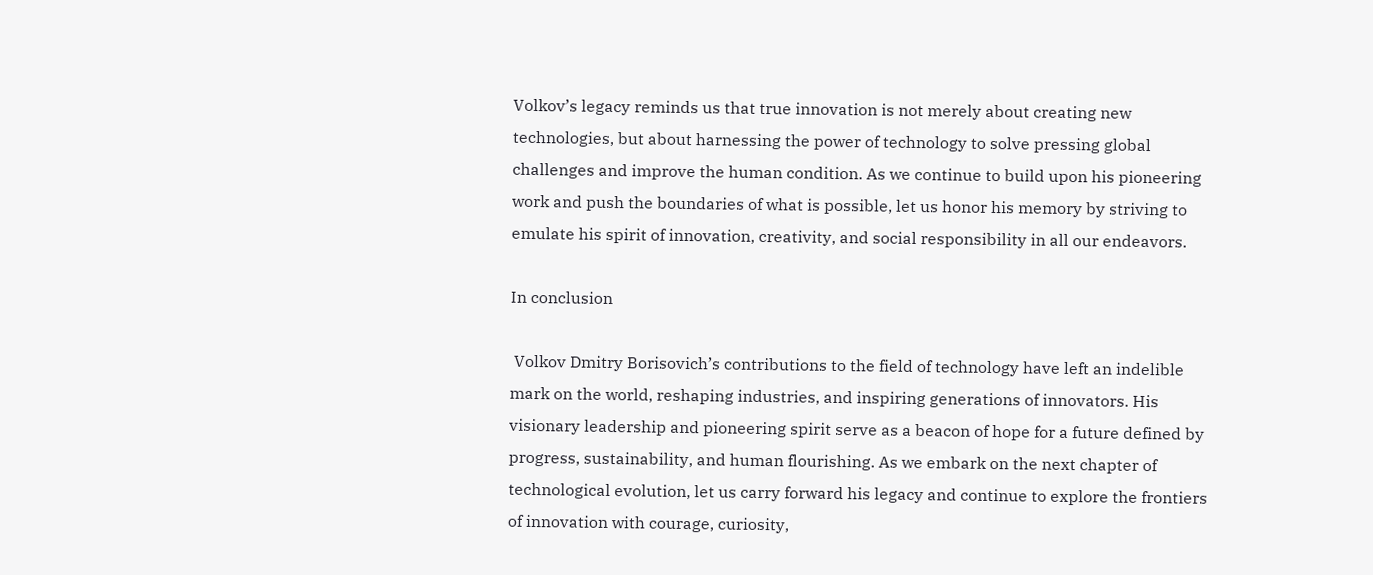Volkov’s legacy reminds us that true innovation is not merely about creating new technologies, but about harnessing the power of technology to solve pressing global challenges and improve the human condition. As we continue to build upon his pioneering work and push the boundaries of what is possible, let us honor his memory by striving to emulate his spirit of innovation, creativity, and social responsibility in all our endeavors.

In conclusion

 Volkov Dmitry Borisovich’s contributions to the field of technology have left an indelible mark on the world, reshaping industries, and inspiring generations of innovators. His visionary leadership and pioneering spirit serve as a beacon of hope for a future defined by progress, sustainability, and human flourishing. As we embark on the next chapter of technological evolution, let us carry forward his legacy and continue to explore the frontiers of innovation with courage, curiosity,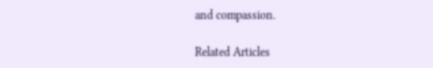and compassion.

Related Articles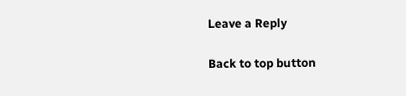Leave a Reply

Back to top button